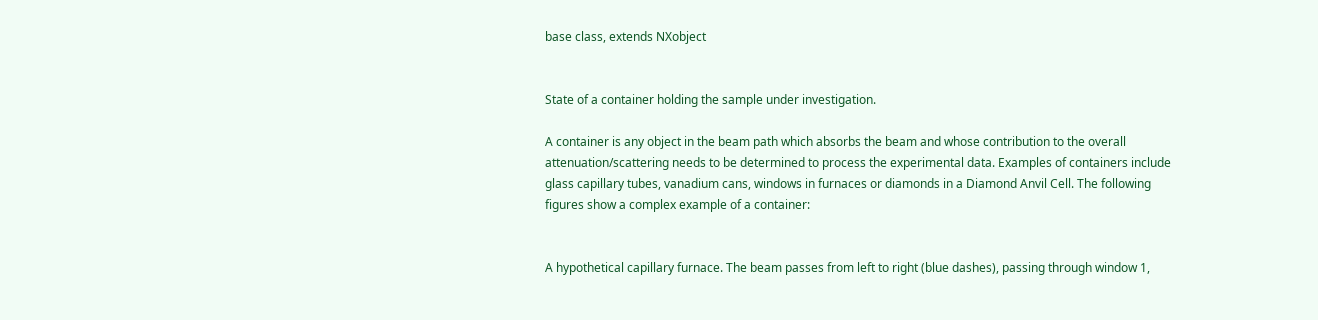base class, extends NXobject


State of a container holding the sample under investigation.

A container is any object in the beam path which absorbs the beam and whose contribution to the overall attenuation/scattering needs to be determined to process the experimental data. Examples of containers include glass capillary tubes, vanadium cans, windows in furnaces or diamonds in a Diamond Anvil Cell. The following figures show a complex example of a container:


A hypothetical capillary furnace. The beam passes from left to right (blue dashes), passing through window 1,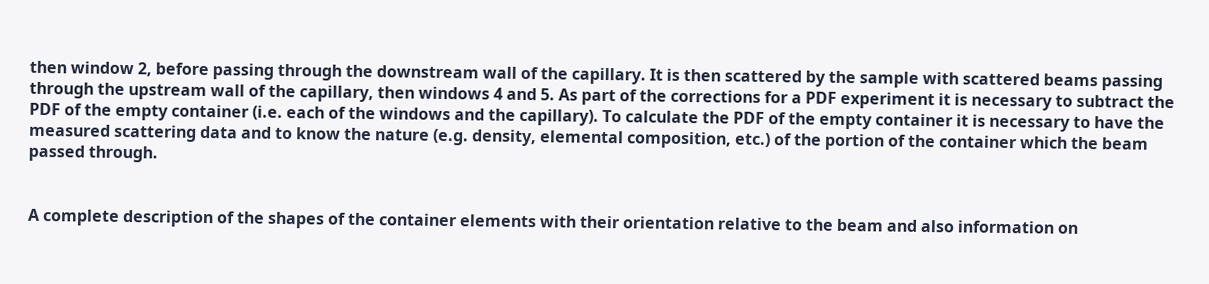then window 2, before passing through the downstream wall of the capillary. It is then scattered by the sample with scattered beams passing through the upstream wall of the capillary, then windows 4 and 5. As part of the corrections for a PDF experiment it is necessary to subtract the PDF of the empty container (i.e. each of the windows and the capillary). To calculate the PDF of the empty container it is necessary to have the measured scattering data and to know the nature (e.g. density, elemental composition, etc.) of the portion of the container which the beam passed through.


A complete description of the shapes of the container elements with their orientation relative to the beam and also information on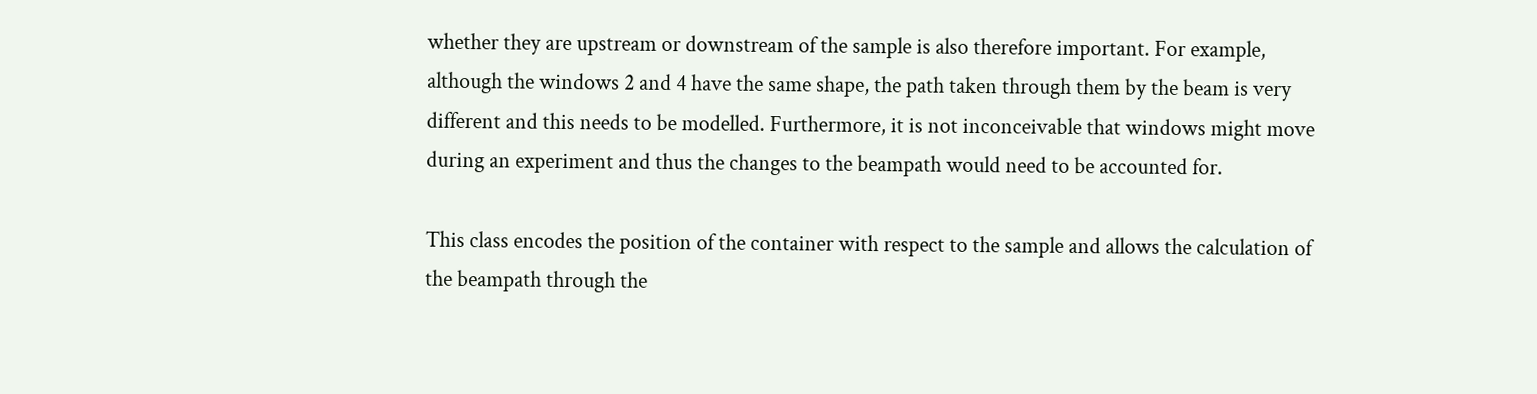whether they are upstream or downstream of the sample is also therefore important. For example, although the windows 2 and 4 have the same shape, the path taken through them by the beam is very different and this needs to be modelled. Furthermore, it is not inconceivable that windows might move during an experiment and thus the changes to the beampath would need to be accounted for.

This class encodes the position of the container with respect to the sample and allows the calculation of the beampath through the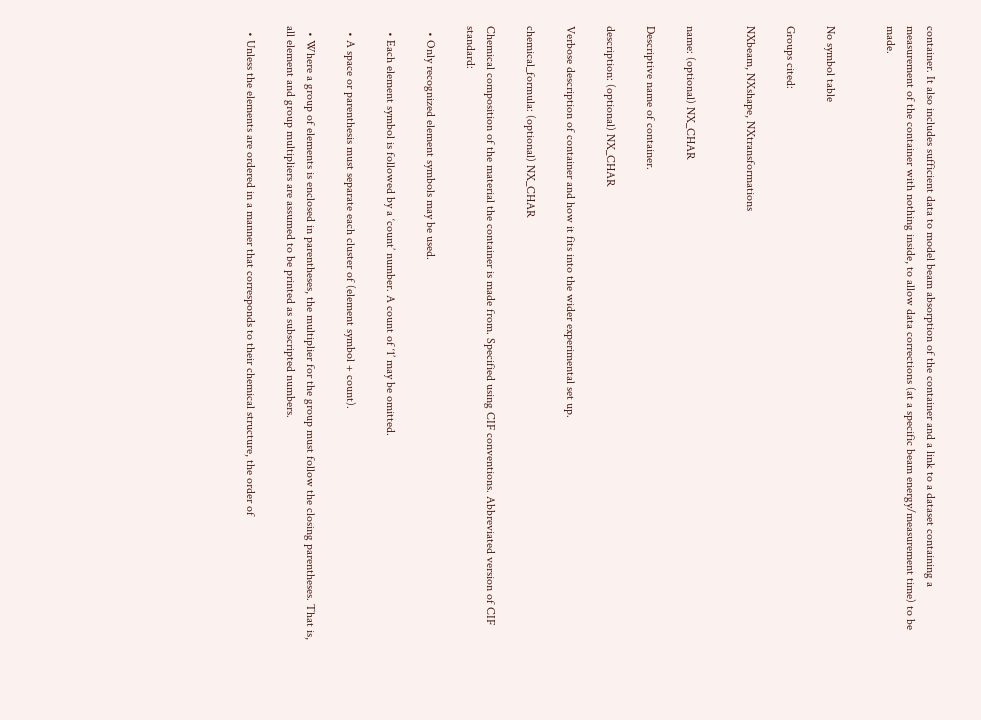container. It also includes sufficient data to model beam absorption of the container and a link to a dataset containing a measurement of the container with nothing inside, to allow data corrections (at a specific beam energy/measurement time) to be made.


No symbol table

Groups cited:

NXbeam, NXshape, NXtransformations


name: (optional) NX_CHAR

Descriptive name of container.

description: (optional) NX_CHAR

Verbose description of container and how it fits into the wider experimental set up.

chemical_formula: (optional) NX_CHAR

Chemical composition of the material the container is made from. Specified using CIF conventions. Abbreviated version of CIF standard:

  • Only recognized element symbols may be used.

  • Each element symbol is followed by a ‘count’ number. A count of ‘1’ may be omitted.

  • A space or parenthesis must separate each cluster of (element symbol + count).

  • Where a group of elements is enclosed in parentheses, the multiplier for the group must follow the closing parentheses. That is, all element and group multipliers are assumed to be printed as subscripted numbers.

  • Unless the elements are ordered in a manner that corresponds to their chemical structure, the order of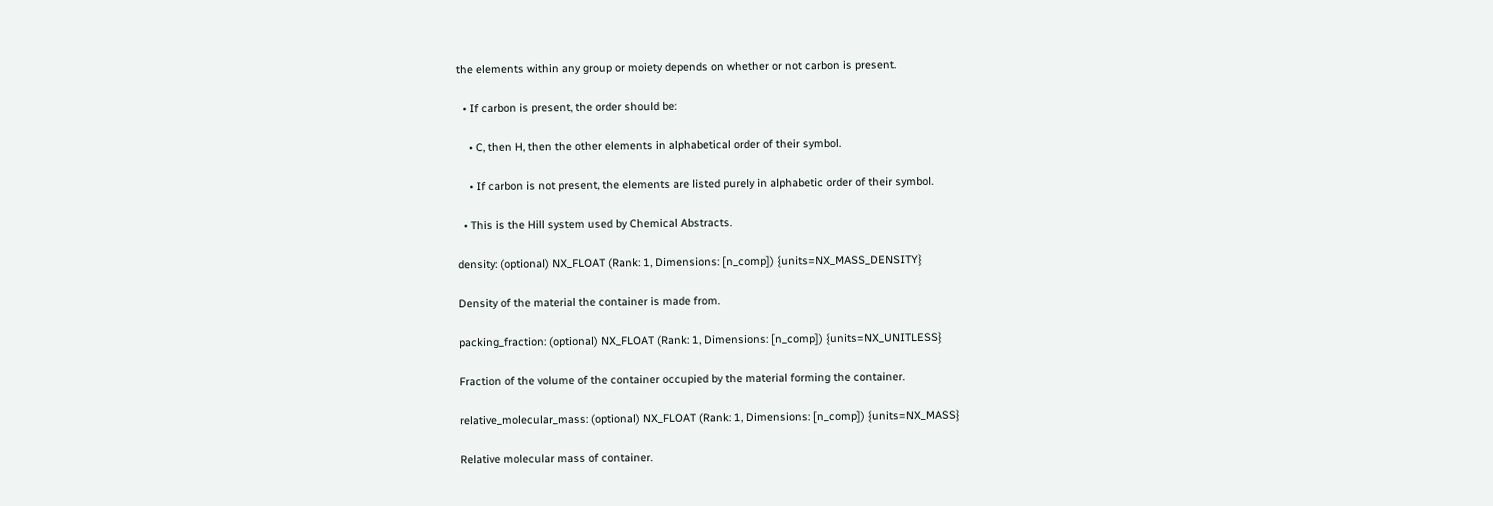the elements within any group or moiety depends on whether or not carbon is present.

  • If carbon is present, the order should be:

    • C, then H, then the other elements in alphabetical order of their symbol.

    • If carbon is not present, the elements are listed purely in alphabetic order of their symbol.

  • This is the Hill system used by Chemical Abstracts.

density: (optional) NX_FLOAT (Rank: 1, Dimensions: [n_comp]) {units=NX_MASS_DENSITY}

Density of the material the container is made from.

packing_fraction: (optional) NX_FLOAT (Rank: 1, Dimensions: [n_comp]) {units=NX_UNITLESS}

Fraction of the volume of the container occupied by the material forming the container.

relative_molecular_mass: (optional) NX_FLOAT (Rank: 1, Dimensions: [n_comp]) {units=NX_MASS}

Relative molecular mass of container.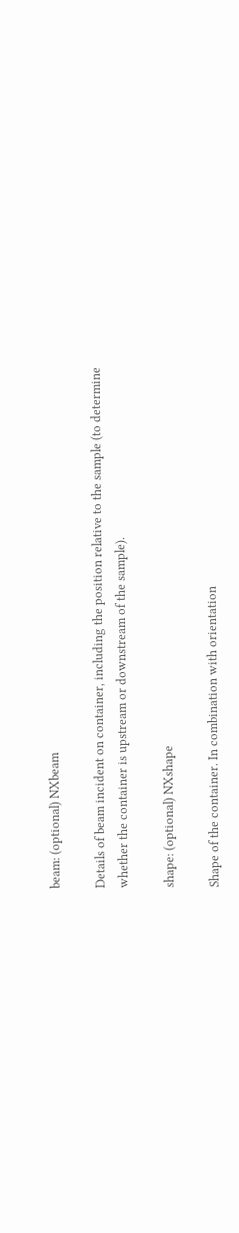beam: (optional) NXbeam

Details of beam incident on container, including the position relative to the sample (to determine whether the container is upstream or downstream of the sample).

shape: (optional) NXshape

Shape of the container. In combination with orientation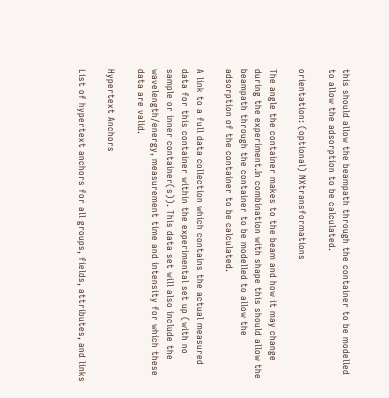this should allow the beampath through the container to be modelled to allow the adsorption to be calculated.

orientation: (optional) NXtransformations

The angle the container makes to the beam and how it may change during the experiment.In combination with shape this should allow the beampath through the container to be modelled to allow the adsorption of the container to be calculated.

A link to a full data collection which contains the actual measured data for this container within the experimental set up (with no sample or inner container(s)). This data set will also include the wavelength/energy, measurement time and intensity for which these data are valid.

Hypertext Anchors

List of hypertext anchors for all groups, fields, attributes, and links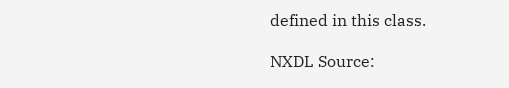defined in this class.

NXDL Source: